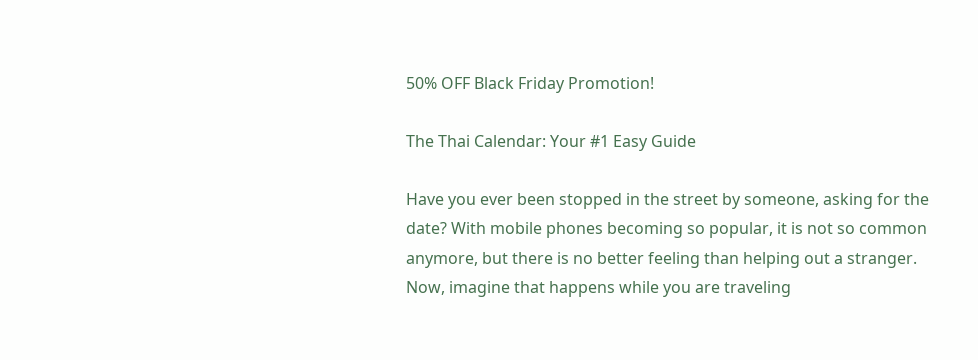50% OFF Black Friday Promotion!

The Thai Calendar: Your #1 Easy Guide

Have you ever been stopped in the street by someone, asking for the date? With mobile phones becoming so popular, it is not so common anymore, but there is no better feeling than helping out a stranger. Now, imagine that happens while you are traveling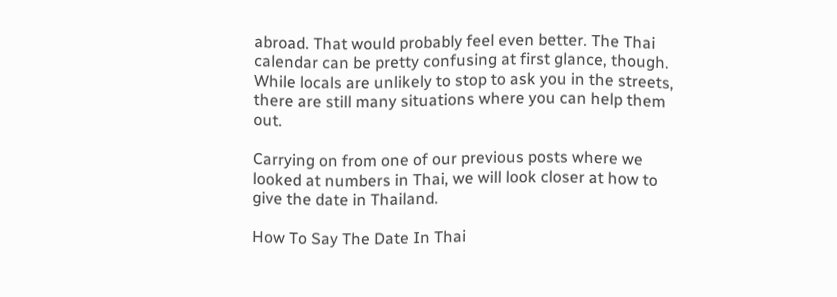abroad. That would probably feel even better. The Thai calendar can be pretty confusing at first glance, though. While locals are unlikely to stop to ask you in the streets, there are still many situations where you can help them out.

Carrying on from one of our previous posts where we looked at numbers in Thai, we will look closer at how to give the date in Thailand.

How To Say The Date In Thai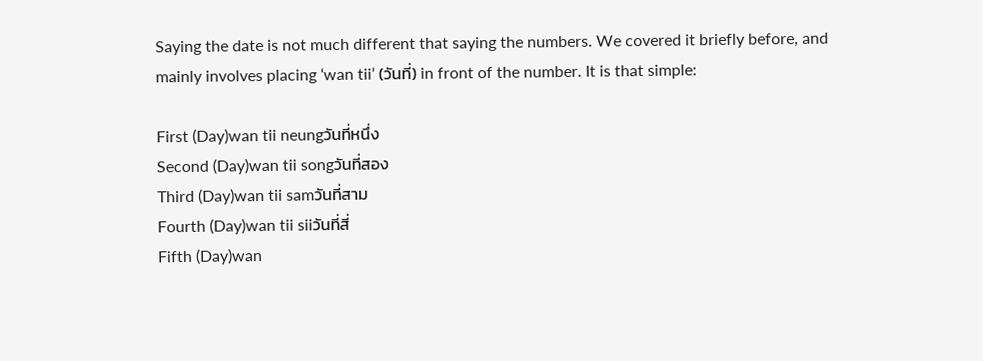Saying the date is not much different that saying the numbers. We covered it briefly before, and mainly involves placing ‘wan tii’ (วันที่) in front of the number. It is that simple:

First (Day)wan tii neungวันที่หนึ่ง
Second (Day)wan tii songวันที่สอง
Third (Day)wan tii samวันที่สาม
Fourth (Day)wan tii siiวันที่สี่
Fifth (Day)wan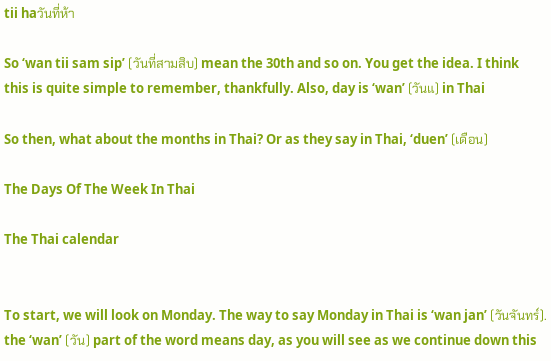tii haวันที่ห้า

So ‘wan tii sam sip’ (วันที่สามสิบ) mean the 30th and so on. You get the idea. I think this is quite simple to remember, thankfully. Also, day is ‘wan’ (วันแ) in Thai

So then, what about the months in Thai? Or as they say in Thai, ‘duen’ (เดือน)

The Days Of The Week In Thai

The Thai calendar


To start, we will look on Monday. The way to say Monday in Thai is ‘wan jan’ (วันจันทร์). the ‘wan’ (วัน) part of the word means day, as you will see as we continue down this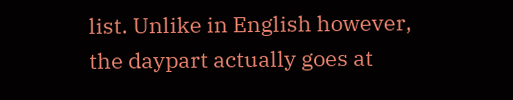list. Unlike in English however, the daypart actually goes at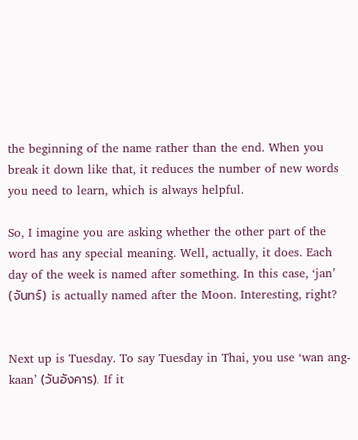the beginning of the name rather than the end. When you break it down like that, it reduces the number of new words you need to learn, which is always helpful.

So, I imagine you are asking whether the other part of the word has any special meaning. Well, actually, it does. Each day of the week is named after something. In this case, ‘jan’ (จันทร์) is actually named after the Moon. Interesting, right?


Next up is Tuesday. To say Tuesday in Thai, you use ‘wan ang-kaan’ (วันอังคาร). If it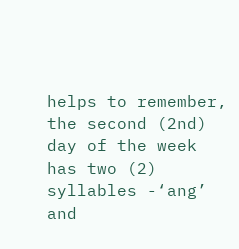helps to remember, the second (2nd) day of the week has two (2) syllables -‘ang’ and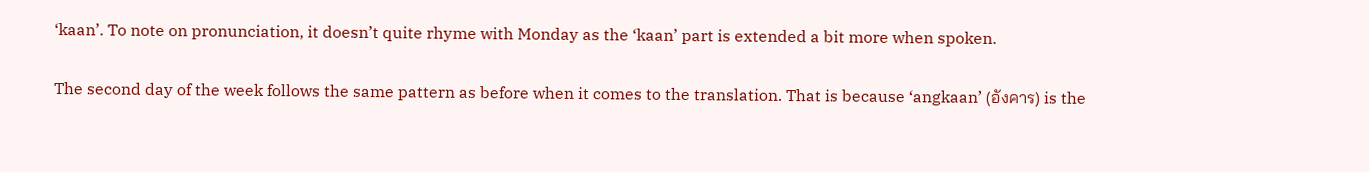‘kaan’. To note on pronunciation, it doesn’t quite rhyme with Monday as the ‘kaan’ part is extended a bit more when spoken.

The second day of the week follows the same pattern as before when it comes to the translation. That is because ‘angkaan’ (อังคาร) is the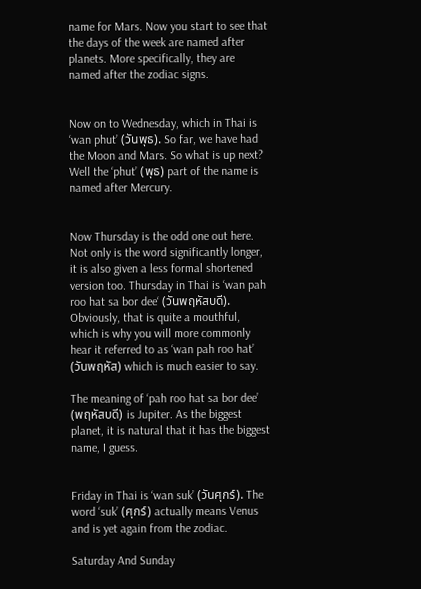name for Mars. Now you start to see that the days of the week are named after planets. More specifically, they are named after the zodiac signs.


Now on to Wednesday, which in Thai is ‘wan phut’ (วันพุธ). So far, we have had the Moon and Mars. So what is up next? Well the ‘phut’ (พุธ) part of the name is named after Mercury.


Now Thursday is the odd one out here. Not only is the word significantly longer, it is also given a less formal shortened version too. Thursday in Thai is ‘wan pah roo hat sa bor dee‘ (วันพฤหัสบดี). Obviously, that is quite a mouthful, which is why you will more commonly hear it referred to as ‘wan pah roo hat’ (วันพฤหัส) which is much easier to say.

The meaning of ‘pah roo hat sa bor dee’ (พฤหัสบดี) is Jupiter. As the biggest planet, it is natural that it has the biggest name, I guess.


Friday in Thai is ‘wan suk’ (วันศุกร์). The word ‘suk’ (ศุกร์) actually means Venus and is yet again from the zodiac.

Saturday And Sunday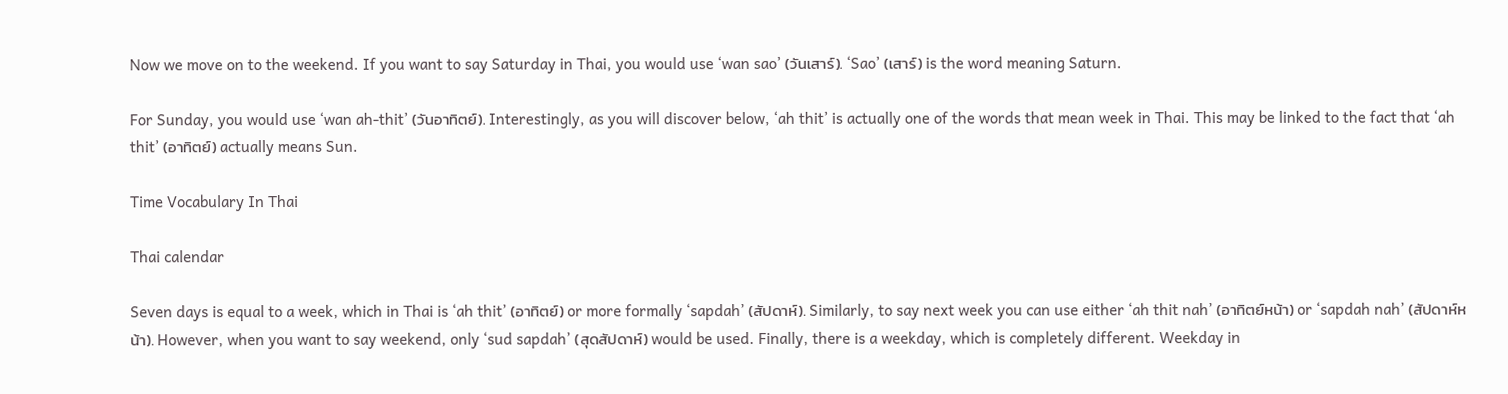Now we move on to the weekend. If you want to say Saturday in Thai, you would use ‘wan sao’ (วันเสาร์). ‘Sao’ (เสาร์) is the word meaning Saturn.

For Sunday, you would use ‘wan ah-thit’ (วันอาทิตย์). Interestingly, as you will discover below, ‘ah thit’ is actually one of the words that mean week in Thai. This may be linked to the fact that ‘ah thit’ (อาทิตย์) actually means Sun.

Time Vocabulary In Thai

Thai calendar

Seven days is equal to a week, which in Thai is ‘ah thit’ (อาทิตย์) or more formally ‘sapdah’ (สัปดาห์). Similarly, to say next week you can use either ‘ah thit nah’ (อาทิตย์หน้า) or ‘sapdah nah’ (สัปดาห์หน้า). However, when you want to say weekend, only ‘sud sapdah’ (สุดสัปดาห์) would be used. Finally, there is a weekday, which is completely different. Weekday in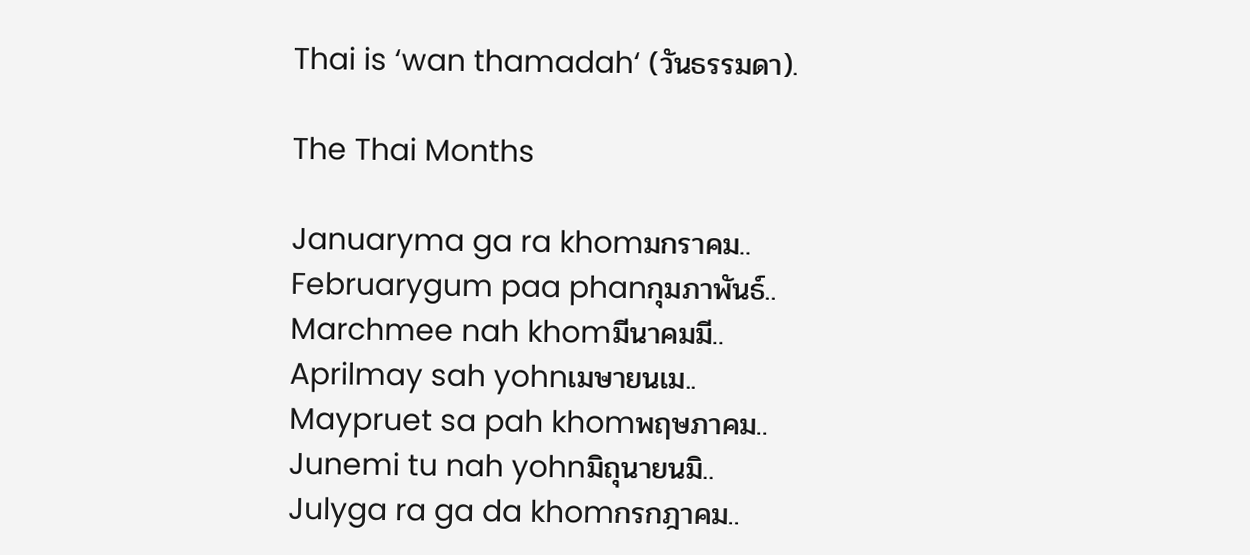Thai is ‘wan thamadah‘ (วันธรรมดา).

The Thai Months

Januaryma ga ra khomมกราคม..
Februarygum paa phanกุมภาพันธ์..
Marchmee nah khomมีนาคมมี..
Aprilmay sah yohnเมษายนเม..
Maypruet sa pah khomพฤษภาคม..
Junemi tu nah yohnมิถุนายนมิ..
Julyga ra ga da khomกรกฎาคม..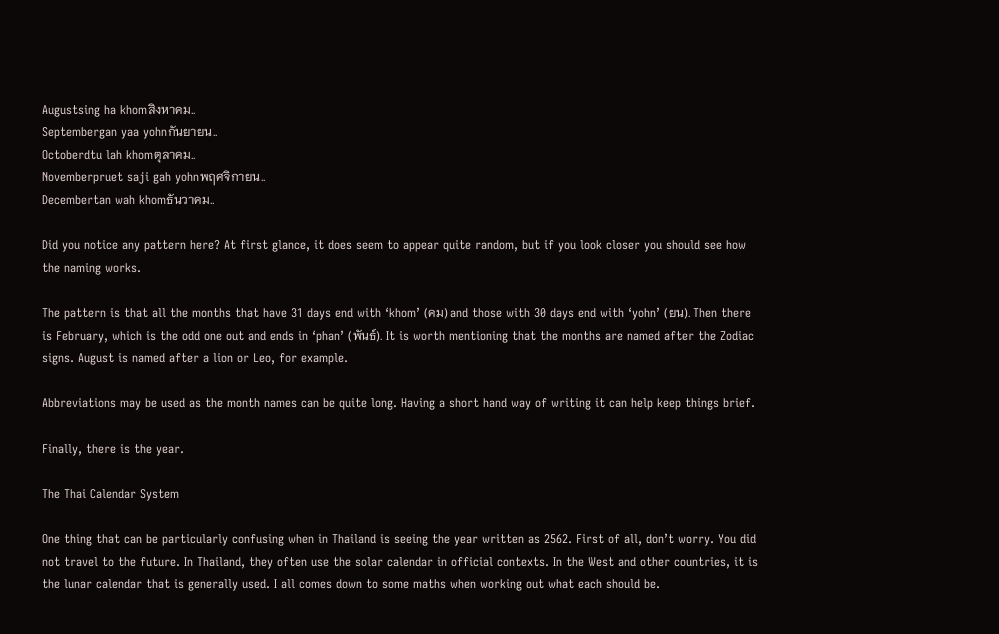Augustsing ha khomสิงหาคม..
Septembergan yaa yohnกันยายน..
Octoberdtu lah khomตุลาคม..
Novemberpruet saji gah yohnพฤศจิกายน..
Decembertan wah khomธันวาคม..

Did you notice any pattern here? At first glance, it does seem to appear quite random, but if you look closer you should see how the naming works.

The pattern is that all the months that have 31 days end with ‘khom’ (คม) and those with 30 days end with ‘yohn’ (ยน). Then there is February, which is the odd one out and ends in ‘phan’ (พันธ์). It is worth mentioning that the months are named after the Zodiac signs. August is named after a lion or Leo, for example.

Abbreviations may be used as the month names can be quite long. Having a short hand way of writing it can help keep things brief.

Finally, there is the year.

The Thai Calendar System

One thing that can be particularly confusing when in Thailand is seeing the year written as 2562. First of all, don’t worry. You did not travel to the future. In Thailand, they often use the solar calendar in official contexts. In the West and other countries, it is the lunar calendar that is generally used. I all comes down to some maths when working out what each should be.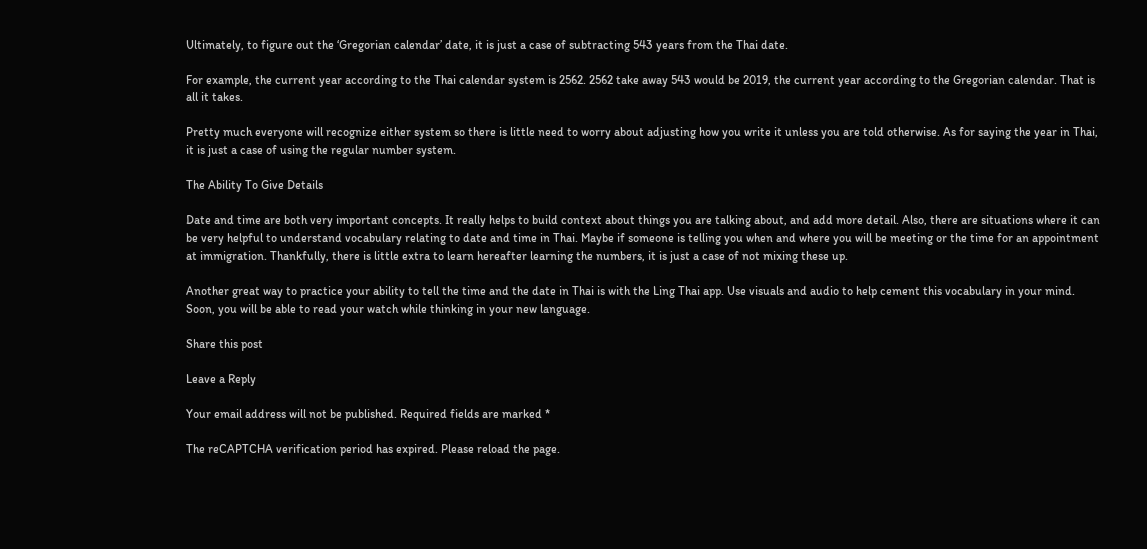Ultimately, to figure out the ‘Gregorian calendar’ date, it is just a case of subtracting 543 years from the Thai date.

For example, the current year according to the Thai calendar system is 2562. 2562 take away 543 would be 2019, the current year according to the Gregorian calendar. That is all it takes.

Pretty much everyone will recognize either system so there is little need to worry about adjusting how you write it unless you are told otherwise. As for saying the year in Thai, it is just a case of using the regular number system.

The Ability To Give Details

Date and time are both very important concepts. It really helps to build context about things you are talking about, and add more detail. Also, there are situations where it can be very helpful to understand vocabulary relating to date and time in Thai. Maybe if someone is telling you when and where you will be meeting or the time for an appointment at immigration. Thankfully, there is little extra to learn hereafter learning the numbers, it is just a case of not mixing these up.

Another great way to practice your ability to tell the time and the date in Thai is with the Ling Thai app. Use visuals and audio to help cement this vocabulary in your mind. Soon, you will be able to read your watch while thinking in your new language.

Share this post

Leave a Reply

Your email address will not be published. Required fields are marked *

The reCAPTCHA verification period has expired. Please reload the page.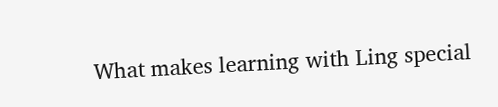What makes learning with Ling special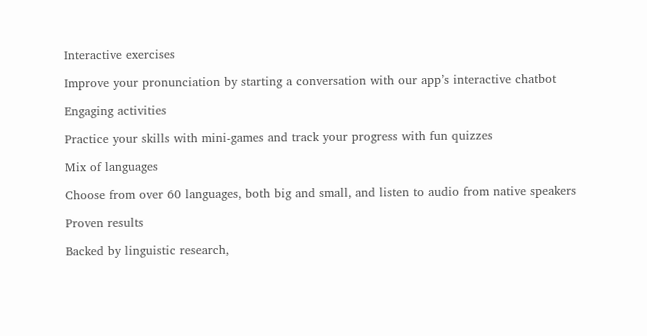Interactive exercises

Improve your pronunciation by starting a conversation with our app’s interactive chatbot

Engaging activities

Practice your skills with mini-games and track your progress with fun quizzes

Mix of languages

Choose from over 60 languages, both big and small, and listen to audio from native speakers

Proven results

Backed by linguistic research,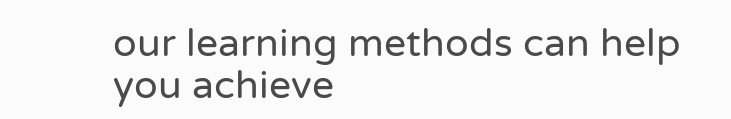our learning methods can help you achieve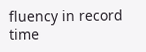fluency in record time